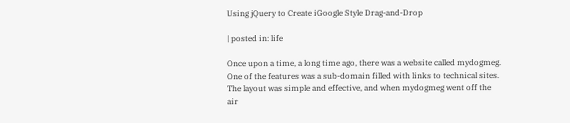Using jQuery to Create iGoogle Style Drag-and-Drop

| posted in: life

Once upon a time, a long time ago, there was a website called mydogmeg.  One of the features was a sub-domain filled with links to technical sites.  The layout was simple and effective, and when mydogmeg went off the air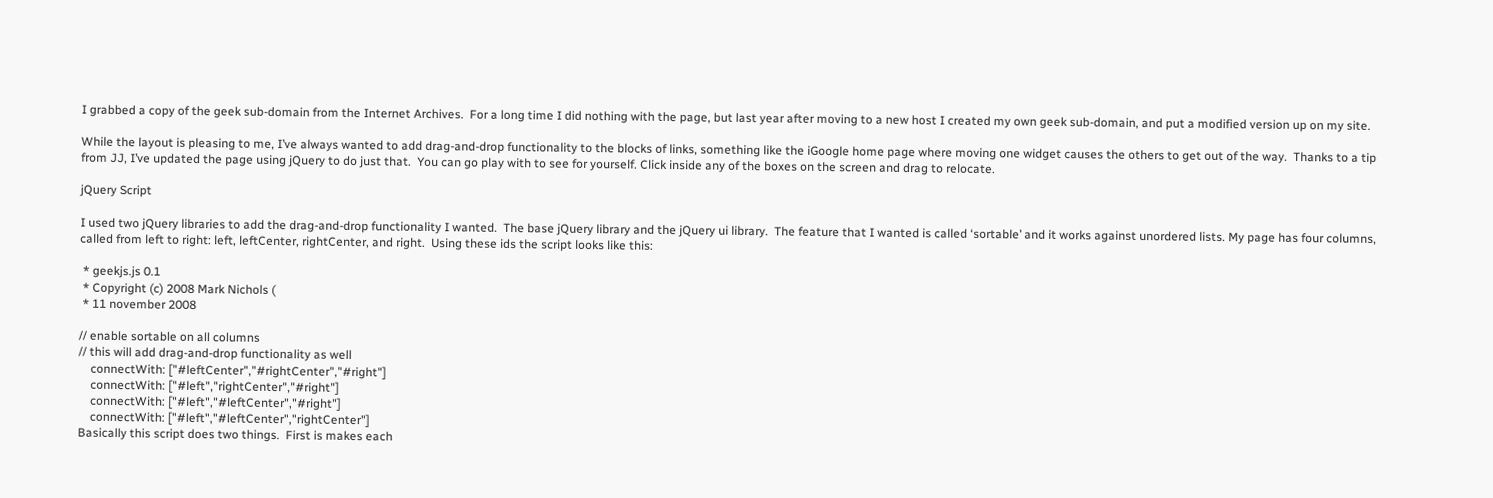I grabbed a copy of the geek sub-domain from the Internet Archives.  For a long time I did nothing with the page, but last year after moving to a new host I created my own geek sub-domain, and put a modified version up on my site.

While the layout is pleasing to me, I’ve always wanted to add drag-and-drop functionality to the blocks of links, something like the iGoogle home page where moving one widget causes the others to get out of the way.  Thanks to a tip from JJ, I’ve updated the page using jQuery to do just that.  You can go play with to see for yourself. Click inside any of the boxes on the screen and drag to relocate.

jQuery Script

I used two jQuery libraries to add the drag-and-drop functionality I wanted.  The base jQuery library and the jQuery ui library.  The feature that I wanted is called ‘sortable’ and it works against unordered lists. My page has four columns, called from left to right: left, leftCenter, rightCenter, and right.  Using these ids the script looks like this:

 * geekjs.js 0.1
 * Copyright (c) 2008 Mark Nichols (
 * 11 november 2008

// enable sortable on all columns
// this will add drag-and-drop functionality as well
    connectWith: ["#leftCenter","#rightCenter","#right"]
    connectWith: ["#left","rightCenter","#right"]
    connectWith: ["#left","#leftCenter","#right"]
    connectWith: ["#left","#leftCenter","rightCenter"]
Basically this script does two things.  First is makes each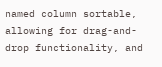named column sortable, allowing for drag-and-drop functionality, and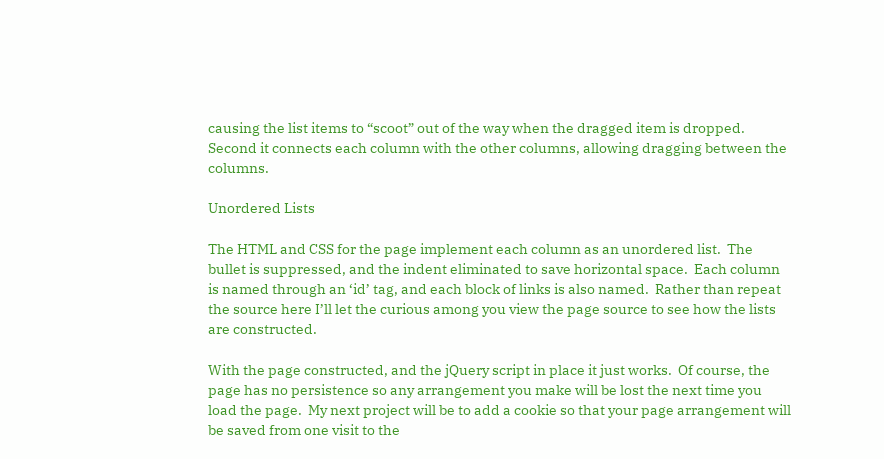causing the list items to “scoot” out of the way when the dragged item is dropped. Second it connects each column with the other columns, allowing dragging between the columns.

Unordered Lists

The HTML and CSS for the page implement each column as an unordered list.  The bullet is suppressed, and the indent eliminated to save horizontal space.  Each column is named through an ‘id’ tag, and each block of links is also named.  Rather than repeat the source here I’ll let the curious among you view the page source to see how the lists are constructed.

With the page constructed, and the jQuery script in place it just works.  Of course, the page has no persistence so any arrangement you make will be lost the next time you load the page.  My next project will be to add a cookie so that your page arrangement will be saved from one visit to the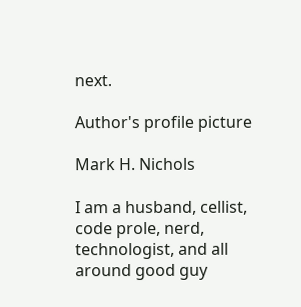next.

Author's profile picture

Mark H. Nichols

I am a husband, cellist, code prole, nerd, technologist, and all around good guy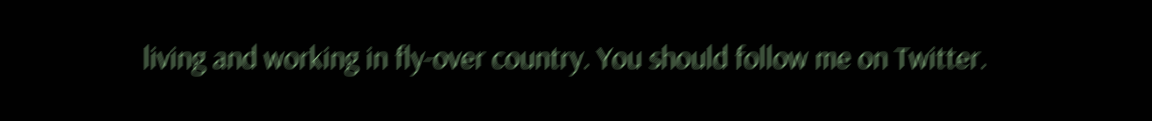living and working in fly-over country. You should follow me on Twitter.